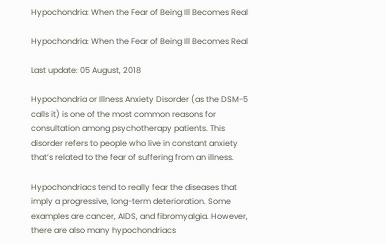Hypochondria: When the Fear of Being Ill Becomes Real

Hypochondria: When the Fear of Being Ill Becomes Real

Last update: 05 August, 2018

Hypochondria or Illness Anxiety Disorder (as the DSM-5 calls it) is one of the most common reasons for consultation among psychotherapy patients. This disorder refers to people who live in constant anxiety that’s related to the fear of suffering from an illness.

Hypochondriacs tend to really fear the diseases that imply a progressive, long-term deterioration. Some examples are cancer, AIDS, and fibromyalgia. However, there are also many hypochondriacs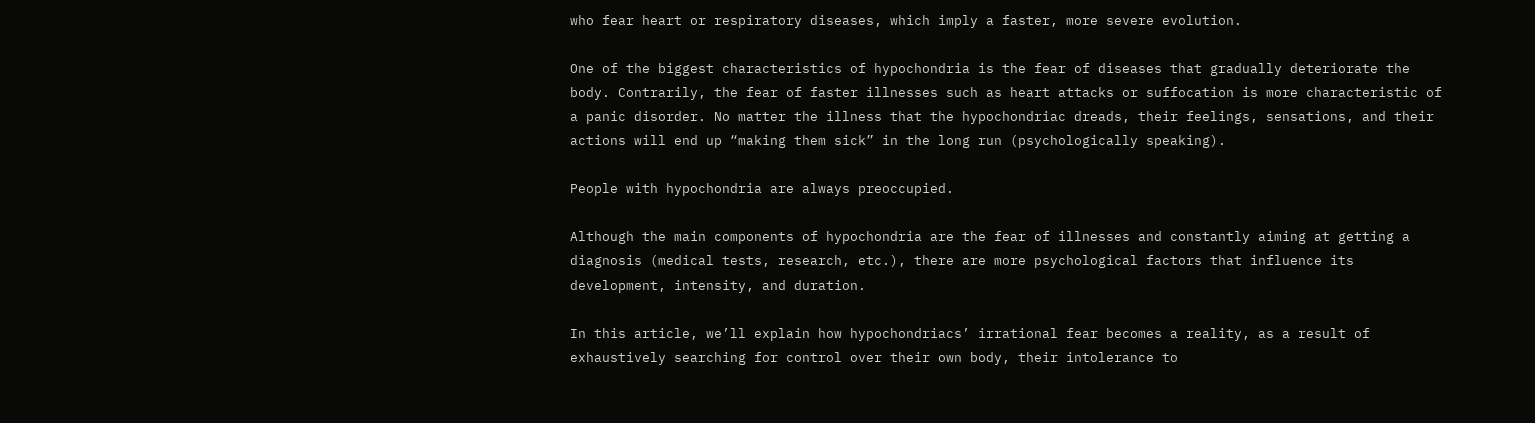who fear heart or respiratory diseases, which imply a faster, more severe evolution.

One of the biggest characteristics of hypochondria is the fear of diseases that gradually deteriorate the body. Contrarily, the fear of faster illnesses such as heart attacks or suffocation is more characteristic of a panic disorder. No matter the illness that the hypochondriac dreads, their feelings, sensations, and their actions will end up “making them sick” in the long run (psychologically speaking).

People with hypochondria are always preoccupied.

Although the main components of hypochondria are the fear of illnesses and constantly aiming at getting a diagnosis (medical tests, research, etc.), there are more psychological factors that influence its development, intensity, and duration.

In this article, we’ll explain how hypochondriacs’ irrational fear becomes a reality, as a result of exhaustively searching for control over their own body, their intolerance to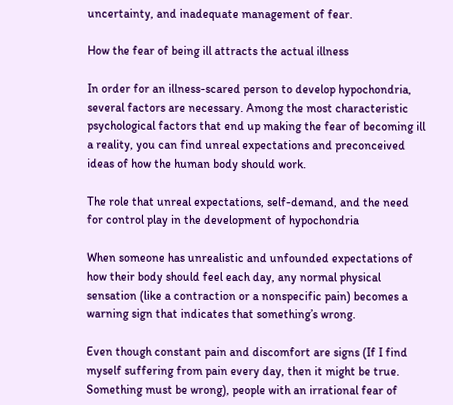uncertainty, and inadequate management of fear.

How the fear of being ill attracts the actual illness

In order for an illness-scared person to develop hypochondria, several factors are necessary. Among the most characteristic psychological factors that end up making the fear of becoming ill a reality, you can find unreal expectations and preconceived ideas of how the human body should work.

The role that unreal expectations, self-demand, and the need for control play in the development of hypochondria

When someone has unrealistic and unfounded expectations of how their body should feel each day, any normal physical sensation (like a contraction or a nonspecific pain) becomes a warning sign that indicates that something’s wrong.

Even though constant pain and discomfort are signs (If I find myself suffering from pain every day, then it might be true. Something must be wrong), people with an irrational fear of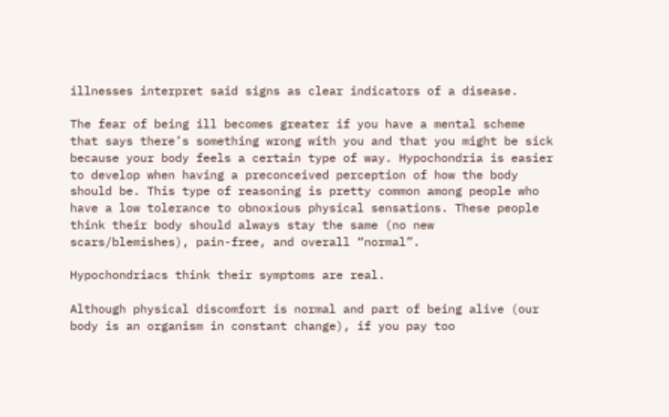illnesses interpret said signs as clear indicators of a disease.

The fear of being ill becomes greater if you have a mental scheme that says there’s something wrong with you and that you might be sick because your body feels a certain type of way. Hypochondria is easier to develop when having a preconceived perception of how the body should be. This type of reasoning is pretty common among people who have a low tolerance to obnoxious physical sensations. These people think their body should always stay the same (no new scars/blemishes), pain-free, and overall “normal”.

Hypochondriacs think their symptoms are real.

Although physical discomfort is normal and part of being alive (our body is an organism in constant change), if you pay too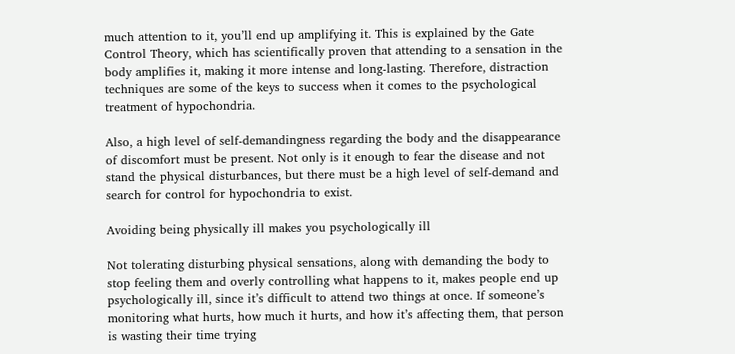much attention to it, you’ll end up amplifying it. This is explained by the Gate Control Theory, which has scientifically proven that attending to a sensation in the body amplifies it, making it more intense and long-lasting. Therefore, distraction techniques are some of the keys to success when it comes to the psychological treatment of hypochondria.

Also, a high level of self-demandingness regarding the body and the disappearance of discomfort must be present. Not only is it enough to fear the disease and not stand the physical disturbances, but there must be a high level of self-demand and search for control for hypochondria to exist.

Avoiding being physically ill makes you psychologically ill

Not tolerating disturbing physical sensations, along with demanding the body to stop feeling them and overly controlling what happens to it, makes people end up psychologically ill, since it’s difficult to attend two things at once. If someone’s monitoring what hurts, how much it hurts, and how it’s affecting them, that person is wasting their time trying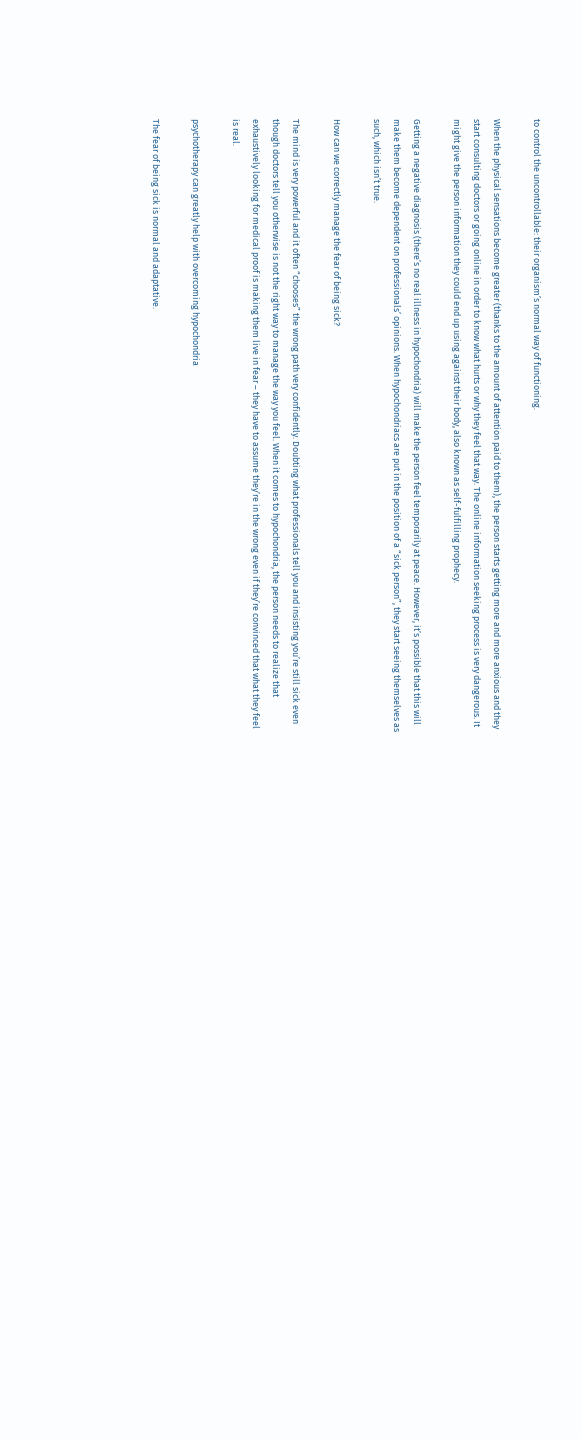to control the uncontrollable: their organism’s normal way of functioning.

When the physical sensations become greater (thanks to the amount of attention paid to them), the person starts getting more and more anxious and they start consulting doctors or going online in order to know what hurts or why they feel that way. The online information seeking process is very dangerous. It might give the person information they could end up using against their body, also known as self-fulfilling prophecy.

Getting a negative diagnosis (there’s no real illness in hypochondria) will make the person feel temporarily at peace. However, it’s possible that this will make them become dependent on professionals’ opinions. When hypochondriacs are put in the position of a “sick person”, they start seeing themselves as such, which isn’t true.

How can we correctly manage the fear of being sick?

The mind is very powerful and it often “chooses” the wrong path very confidently. Doubting what professionals tell you and insisting you’re still sick even though doctors tell you otherwise is not the right way to manage the way you feel. When it comes to hypochondria, the person needs to realize that exhaustively looking for medical proof is making them live in fear – they have to assume they’re in the wrong even if they’re convinced that what they feel is real.

psychotherapy can greatly help with overcoming hypochondria

The fear of being sick is normal and adaptative.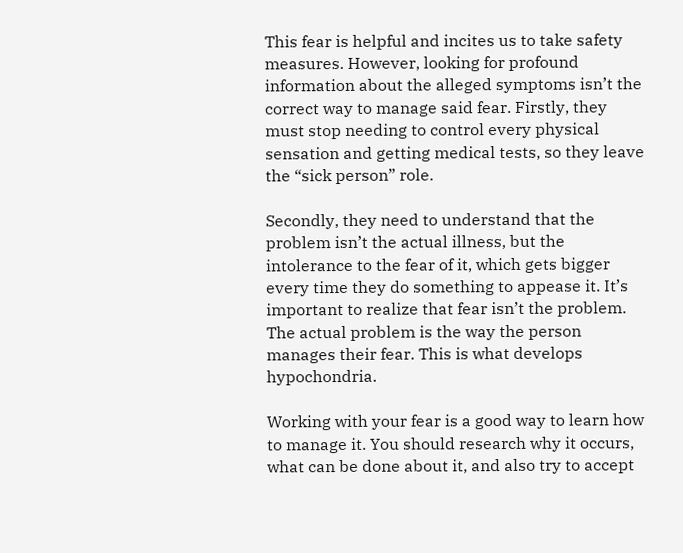This fear is helpful and incites us to take safety measures. However, looking for profound information about the alleged symptoms isn’t the correct way to manage said fear. Firstly, they must stop needing to control every physical sensation and getting medical tests, so they leave the “sick person” role.

Secondly, they need to understand that the problem isn’t the actual illness, but the intolerance to the fear of it, which gets bigger every time they do something to appease it. It’s important to realize that fear isn’t the problem. The actual problem is the way the person manages their fear. This is what develops hypochondria.

Working with your fear is a good way to learn how to manage it. You should research why it occurs, what can be done about it, and also try to accept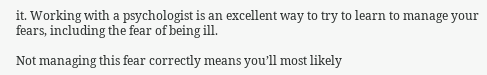it. Working with a psychologist is an excellent way to try to learn to manage your fears, including the fear of being ill.

Not managing this fear correctly means you’ll most likely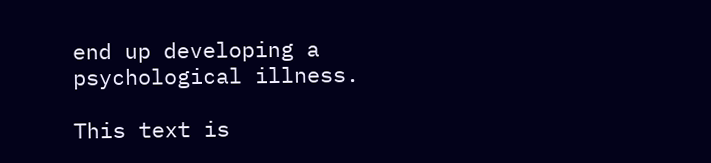end up developing a psychological illness.

This text is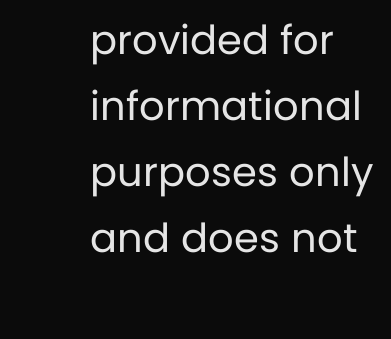provided for informational purposes only and does not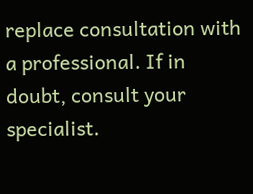replace consultation with a professional. If in doubt, consult your specialist.